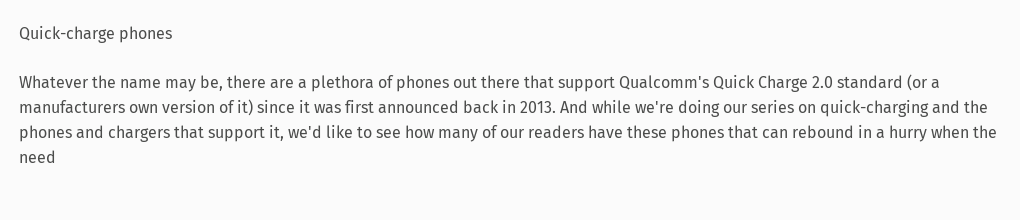Quick-charge phones

Whatever the name may be, there are a plethora of phones out there that support Qualcomm's Quick Charge 2.0 standard (or a manufacturers own version of it) since it was first announced back in 2013. And while we're doing our series on quick-charging and the phones and chargers that support it, we'd like to see how many of our readers have these phones that can rebound in a hurry when the need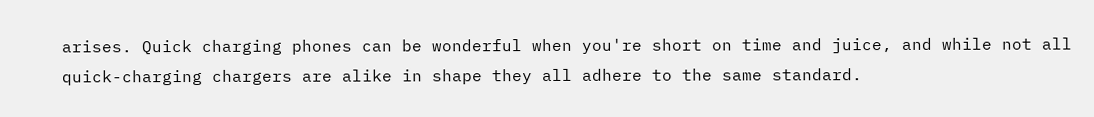arises. Quick charging phones can be wonderful when you're short on time and juice, and while not all quick-charging chargers are alike in shape they all adhere to the same standard.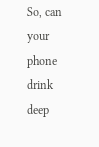So, can your phone drink deep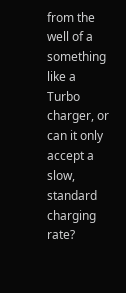from the well of a something like a Turbo charger, or can it only accept a slow, standard charging rate?